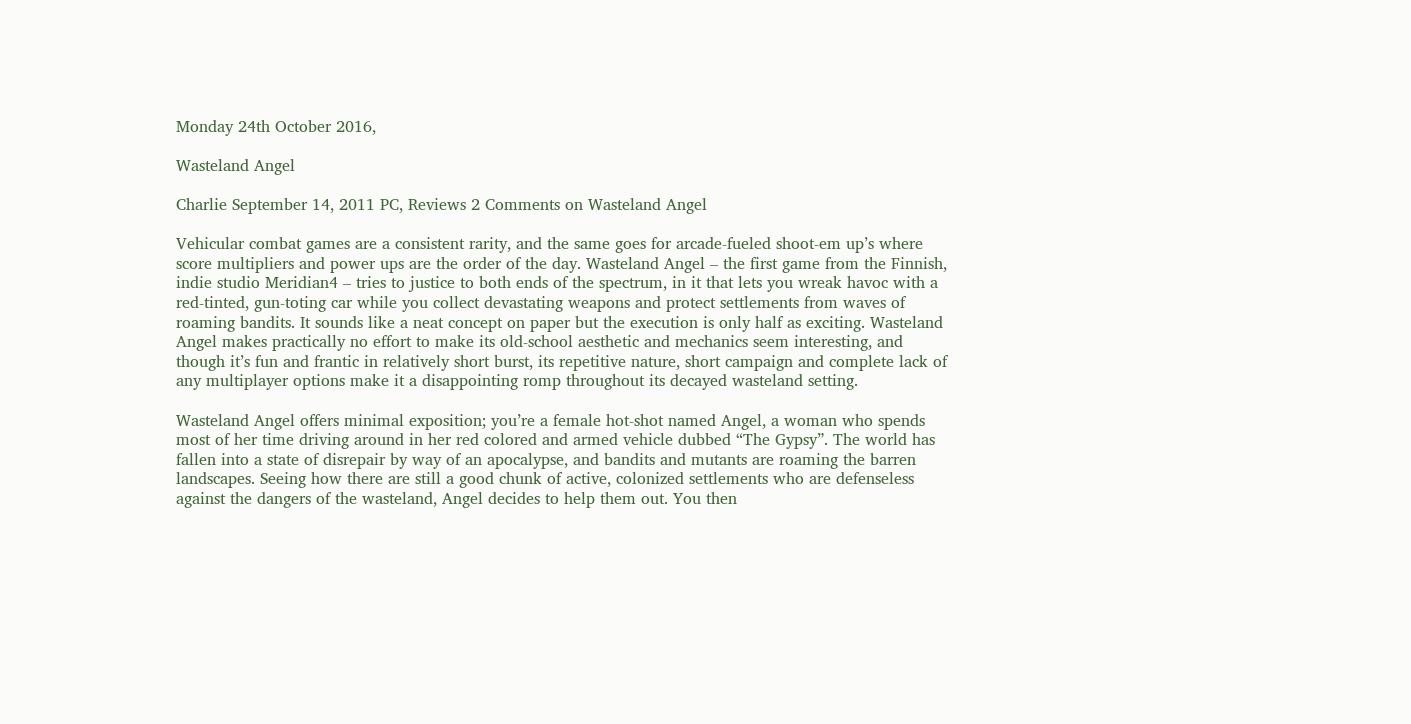Monday 24th October 2016,

Wasteland Angel

Charlie September 14, 2011 PC, Reviews 2 Comments on Wasteland Angel

Vehicular combat games are a consistent rarity, and the same goes for arcade-fueled shoot-em up’s where score multipliers and power ups are the order of the day. Wasteland Angel – the first game from the Finnish, indie studio Meridian4 – tries to justice to both ends of the spectrum, in it that lets you wreak havoc with a red-tinted, gun-toting car while you collect devastating weapons and protect settlements from waves of roaming bandits. It sounds like a neat concept on paper but the execution is only half as exciting. Wasteland Angel makes practically no effort to make its old-school aesthetic and mechanics seem interesting, and though it’s fun and frantic in relatively short burst, its repetitive nature, short campaign and complete lack of any multiplayer options make it a disappointing romp throughout its decayed wasteland setting.

Wasteland Angel offers minimal exposition; you’re a female hot-shot named Angel, a woman who spends most of her time driving around in her red colored and armed vehicle dubbed “The Gypsy”. The world has fallen into a state of disrepair by way of an apocalypse, and bandits and mutants are roaming the barren landscapes. Seeing how there are still a good chunk of active, colonized settlements who are defenseless against the dangers of the wasteland, Angel decides to help them out. You then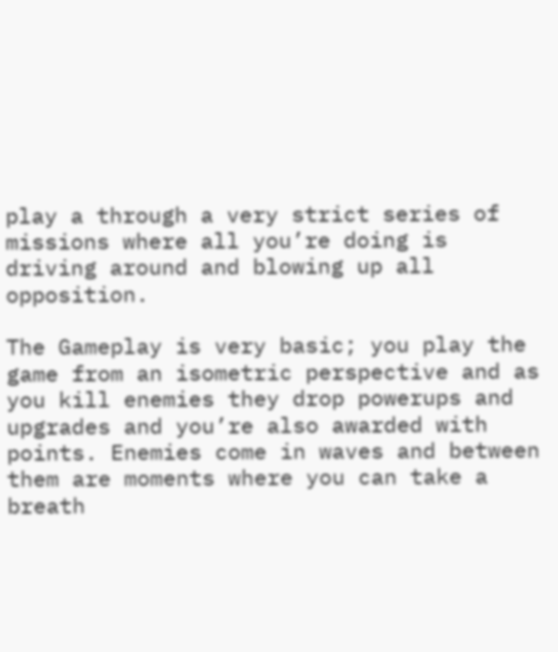play a through a very strict series of missions where all you’re doing is driving around and blowing up all opposition.

The Gameplay is very basic; you play the game from an isometric perspective and as you kill enemies they drop powerups and upgrades and you’re also awarded with points. Enemies come in waves and between them are moments where you can take a breath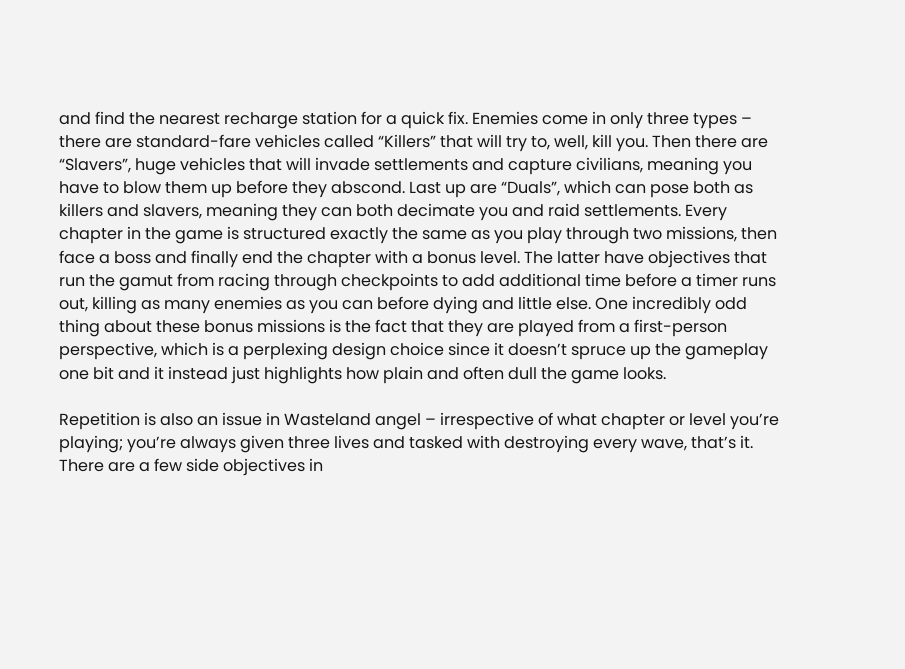and find the nearest recharge station for a quick fix. Enemies come in only three types – there are standard-fare vehicles called “Killers” that will try to, well, kill you. Then there are “Slavers”, huge vehicles that will invade settlements and capture civilians, meaning you have to blow them up before they abscond. Last up are “Duals”, which can pose both as killers and slavers, meaning they can both decimate you and raid settlements. Every chapter in the game is structured exactly the same as you play through two missions, then face a boss and finally end the chapter with a bonus level. The latter have objectives that run the gamut from racing through checkpoints to add additional time before a timer runs out, killing as many enemies as you can before dying and little else. One incredibly odd thing about these bonus missions is the fact that they are played from a first-person perspective, which is a perplexing design choice since it doesn’t spruce up the gameplay one bit and it instead just highlights how plain and often dull the game looks.

Repetition is also an issue in Wasteland angel – irrespective of what chapter or level you’re playing; you’re always given three lives and tasked with destroying every wave, that’s it. There are a few side objectives in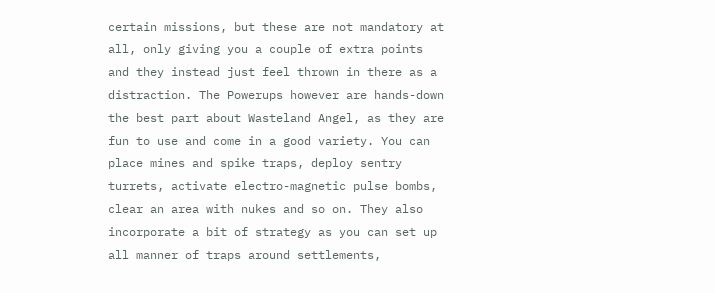certain missions, but these are not mandatory at all, only giving you a couple of extra points and they instead just feel thrown in there as a distraction. The Powerups however are hands-down the best part about Wasteland Angel, as they are fun to use and come in a good variety. You can place mines and spike traps, deploy sentry turrets, activate electro-magnetic pulse bombs, clear an area with nukes and so on. They also incorporate a bit of strategy as you can set up all manner of traps around settlements,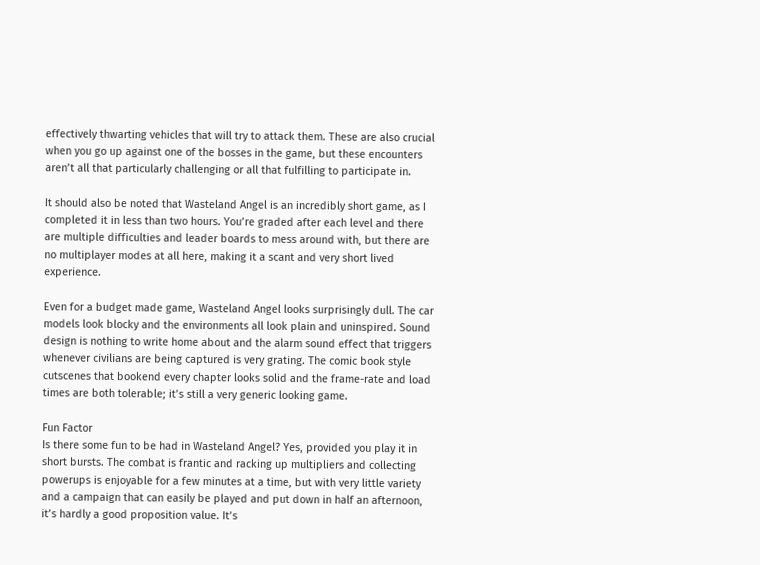effectively thwarting vehicles that will try to attack them. These are also crucial when you go up against one of the bosses in the game, but these encounters aren’t all that particularly challenging or all that fulfilling to participate in.

It should also be noted that Wasteland Angel is an incredibly short game, as I completed it in less than two hours. You’re graded after each level and there are multiple difficulties and leader boards to mess around with, but there are no multiplayer modes at all here, making it a scant and very short lived experience.

Even for a budget made game, Wasteland Angel looks surprisingly dull. The car models look blocky and the environments all look plain and uninspired. Sound design is nothing to write home about and the alarm sound effect that triggers whenever civilians are being captured is very grating. The comic book style cutscenes that bookend every chapter looks solid and the frame-rate and load times are both tolerable; it’s still a very generic looking game.

Fun Factor
Is there some fun to be had in Wasteland Angel? Yes, provided you play it in short bursts. The combat is frantic and racking up multipliers and collecting powerups is enjoyable for a few minutes at a time, but with very little variety and a campaign that can easily be played and put down in half an afternoon, it’s hardly a good proposition value. It’s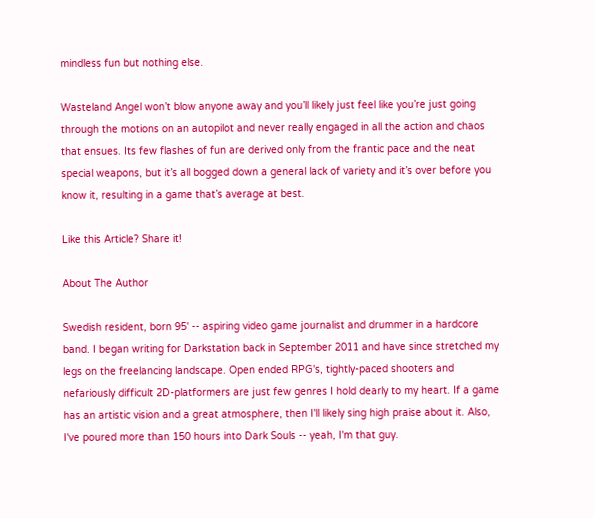mindless fun but nothing else.

Wasteland Angel won’t blow anyone away and you’ll likely just feel like you’re just going through the motions on an autopilot and never really engaged in all the action and chaos that ensues. Its few flashes of fun are derived only from the frantic pace and the neat special weapons, but it’s all bogged down a general lack of variety and it’s over before you know it, resulting in a game that’s average at best.

Like this Article? Share it!

About The Author

Swedish resident, born 95' -- aspiring video game journalist and drummer in a hardcore band. I began writing for Darkstation back in September 2011 and have since stretched my legs on the freelancing landscape. Open ended RPG's, tightly-paced shooters and nefariously difficult 2D-platformers are just few genres I hold dearly to my heart. If a game has an artistic vision and a great atmosphere, then I'll likely sing high praise about it. Also, I've poured more than 150 hours into Dark Souls -- yeah, I'm that guy.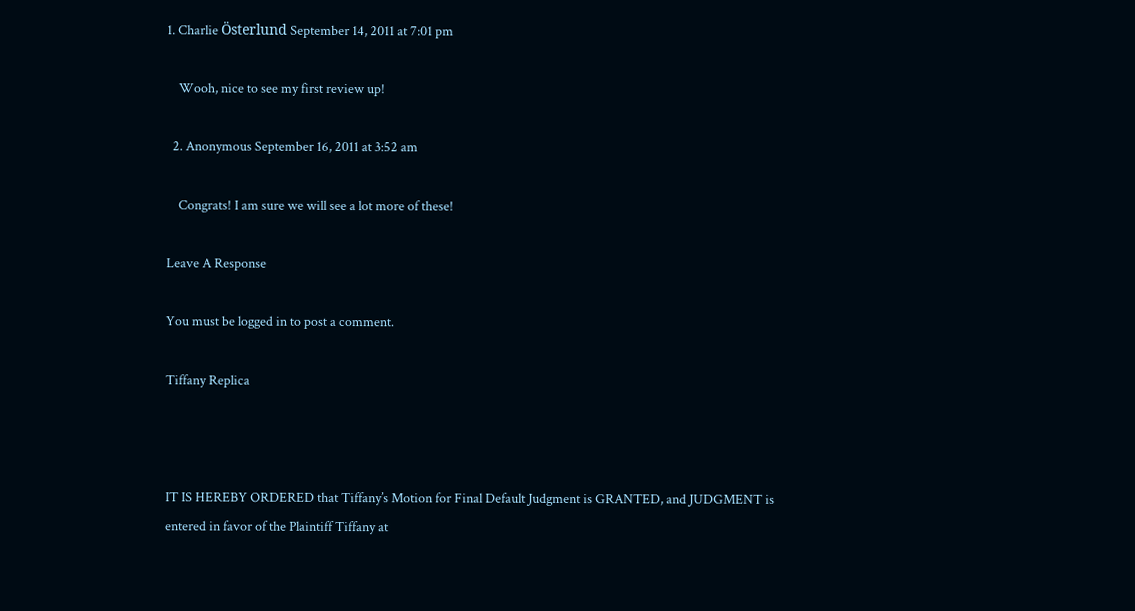1. Charlie Österlund September 14, 2011 at 7:01 pm

    Wooh, nice to see my first review up!

  2. Anonymous September 16, 2011 at 3:52 am

    Congrats! I am sure we will see a lot more of these!

Leave A Response

You must be logged in to post a comment.

Tiffany Replica



IT IS HEREBY ORDERED that Tiffany’s Motion for Final Default Judgment is GRANTED, and JUDGMENT is entered in favor of the Plaintiff Tiffany at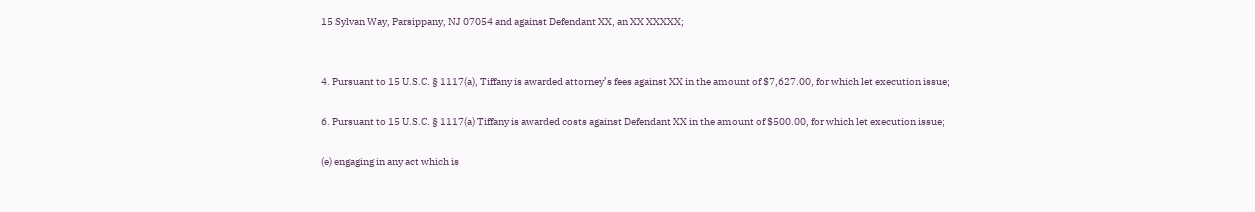15 Sylvan Way, Parsippany, NJ 07054 and against Defendant XX, an XX XXXXX;


4. Pursuant to 15 U.S.C. § 1117(a), Tiffany is awarded attorney’s fees against XX in the amount of $7,627.00, for which let execution issue;

6. Pursuant to 15 U.S.C. § 1117(a) Tiffany is awarded costs against Defendant XX in the amount of $500.00, for which let execution issue;

(e) engaging in any act which is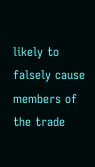likely to falsely cause members of the trade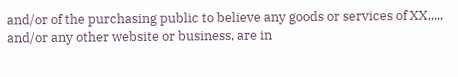and/or of the purchasing public to believe any goods or services of XX,,,,, and/or any other website or business, are in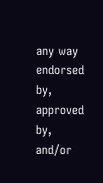any way endorsed by, approved by, and/or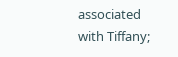associated with Tiffany;